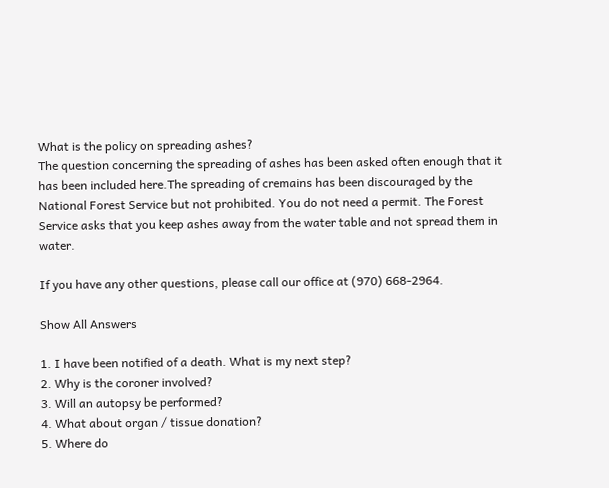What is the policy on spreading ashes?
The question concerning the spreading of ashes has been asked often enough that it has been included here.The spreading of cremains has been discouraged by the National Forest Service but not prohibited. You do not need a permit. The Forest Service asks that you keep ashes away from the water table and not spread them in water.

If you have any other questions, please call our office at (970) 668-2964.

Show All Answers

1. I have been notified of a death. What is my next step?
2. Why is the coroner involved?
3. Will an autopsy be performed?
4. What about organ / tissue donation?
5. Where do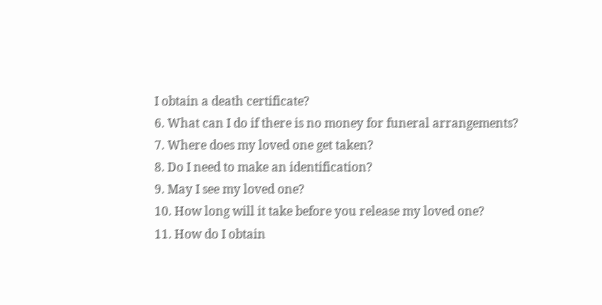I obtain a death certificate?
6. What can I do if there is no money for funeral arrangements?
7. Where does my loved one get taken?
8. Do I need to make an identification?
9. May I see my loved one?
10. How long will it take before you release my loved one?
11. How do I obtain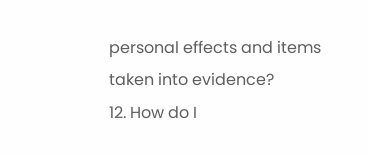personal effects and items taken into evidence?
12. How do I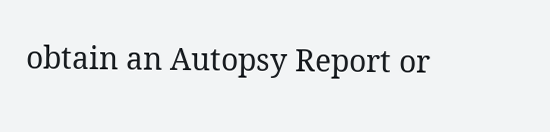obtain an Autopsy Report or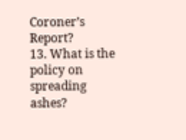Coroner’s Report?
13. What is the policy on spreading ashes?